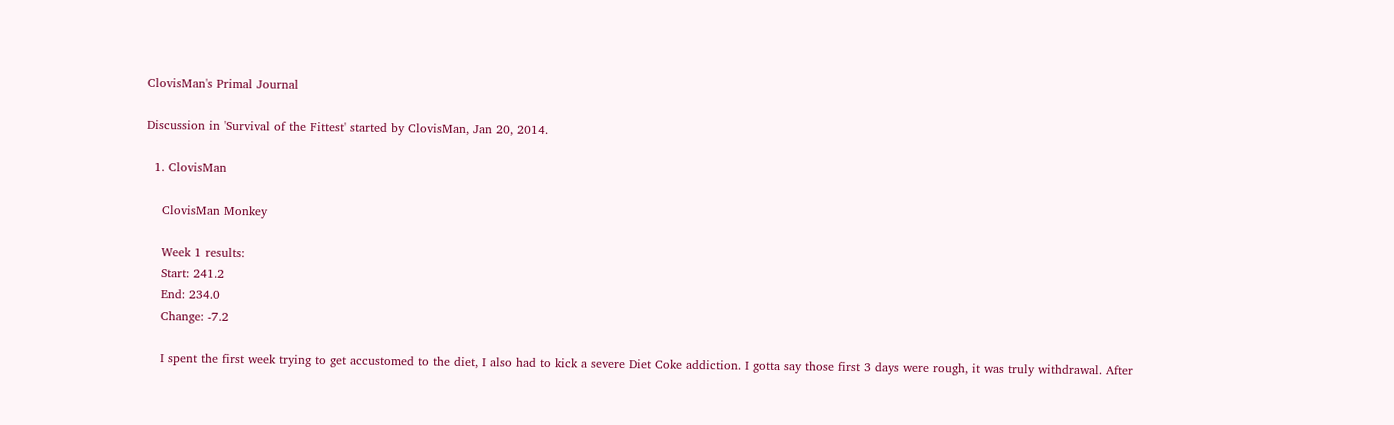ClovisMan's Primal Journal

Discussion in 'Survival of the Fittest' started by ClovisMan, Jan 20, 2014.

  1. ClovisMan

    ClovisMan Monkey

    Week 1 results:
    Start: 241.2
    End: 234.0
    Change: -7.2

    I spent the first week trying to get accustomed to the diet, I also had to kick a severe Diet Coke addiction. I gotta say those first 3 days were rough, it was truly withdrawal. After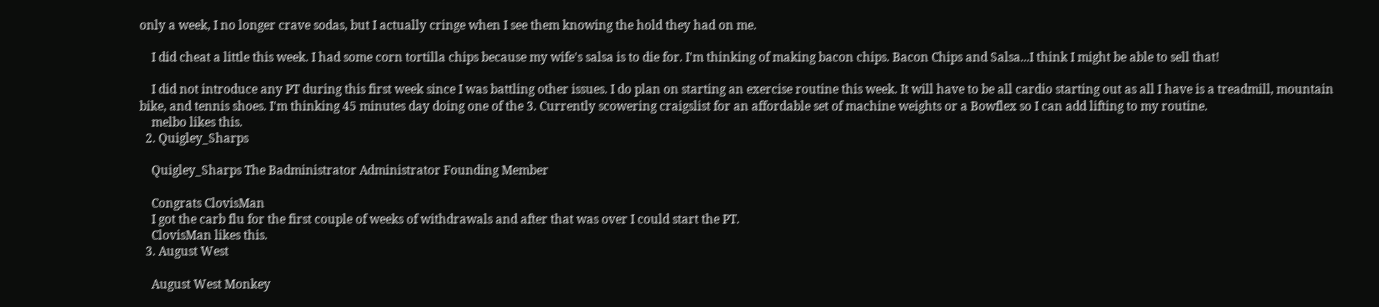only a week, I no longer crave sodas, but I actually cringe when I see them knowing the hold they had on me.

    I did cheat a little this week. I had some corn tortilla chips because my wife's salsa is to die for. I'm thinking of making bacon chips. Bacon Chips and Salsa...I think I might be able to sell that!

    I did not introduce any PT during this first week since I was battling other issues. I do plan on starting an exercise routine this week. It will have to be all cardio starting out as all I have is a treadmill, mountain bike, and tennis shoes. I'm thinking 45 minutes day doing one of the 3. Currently scowering craigslist for an affordable set of machine weights or a Bowflex so I can add lifting to my routine.
    melbo likes this.
  2. Quigley_Sharps

    Quigley_Sharps The Badministrator Administrator Founding Member

    Congrats ClovisMan
    I got the carb flu for the first couple of weeks of withdrawals and after that was over I could start the PT.
    ClovisMan likes this.
  3. August West

    August West Monkey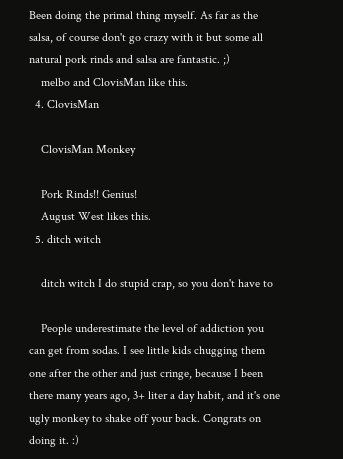Been doing the primal thing myself. As far as the salsa, of course don't go crazy with it but some all natural pork rinds and salsa are fantastic. ;)
    melbo and ClovisMan like this.
  4. ClovisMan

    ClovisMan Monkey

    Pork Rinds!! Genius!
    August West likes this.
  5. ditch witch

    ditch witch I do stupid crap, so you don't have to

    People underestimate the level of addiction you can get from sodas. I see little kids chugging them one after the other and just cringe, because I been there many years ago, 3+ liter a day habit, and it's one ugly monkey to shake off your back. Congrats on doing it. :)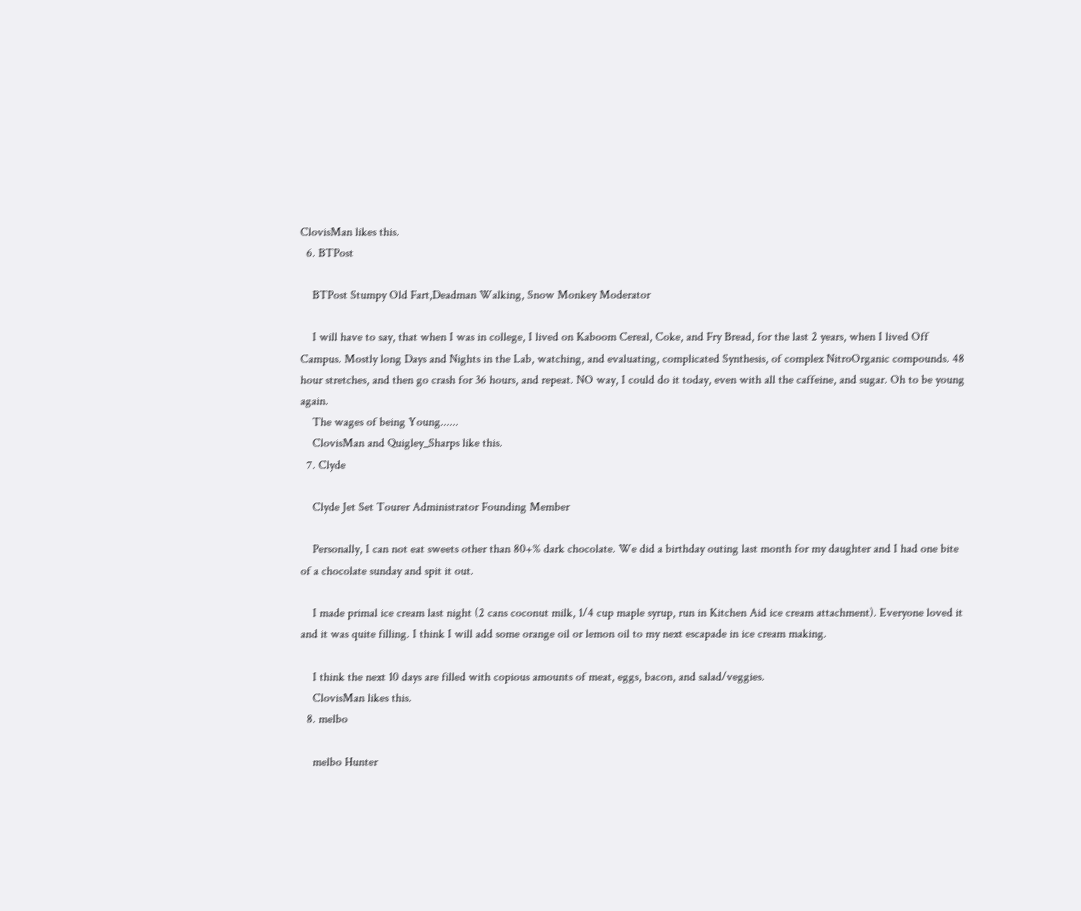ClovisMan likes this.
  6. BTPost

    BTPost Stumpy Old Fart,Deadman Walking, Snow Monkey Moderator

    I will have to say, that when I was in college, I lived on Kaboom Cereal, Coke, and Fry Bread, for the last 2 years, when I lived Off Campus. Mostly long Days and Nights in the Lab, watching, and evaluating, complicated Synthesis, of complex NitroOrganic compounds. 48 hour stretches, and then go crash for 36 hours, and repeat. NO way, I could do it today, even with all the caffeine, and sugar. Oh to be young again.
    The wages of being Young......
    ClovisMan and Quigley_Sharps like this.
  7. Clyde

    Clyde Jet Set Tourer Administrator Founding Member

    Personally, I can not eat sweets other than 80+% dark chocolate. We did a birthday outing last month for my daughter and I had one bite of a chocolate sunday and spit it out.

    I made primal ice cream last night (2 cans coconut milk, 1/4 cup maple syrup, run in Kitchen Aid ice cream attachment). Everyone loved it and it was quite filling. I think I will add some orange oil or lemon oil to my next escapade in ice cream making.

    I think the next 10 days are filled with copious amounts of meat, eggs, bacon, and salad/veggies.
    ClovisMan likes this.
  8. melbo

    melbo Hunter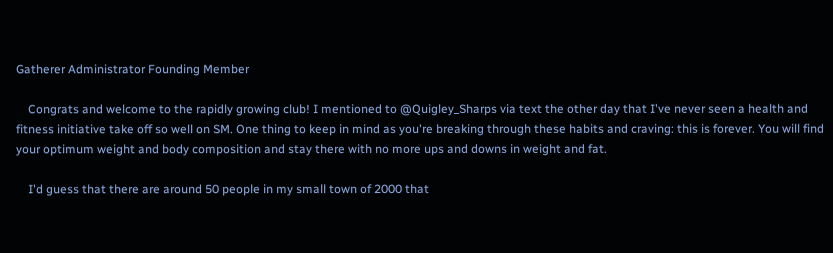Gatherer Administrator Founding Member

    Congrats and welcome to the rapidly growing club! I mentioned to @Quigley_Sharps via text the other day that I've never seen a health and fitness initiative take off so well on SM. One thing to keep in mind as you're breaking through these habits and craving: this is forever. You will find your optimum weight and body composition and stay there with no more ups and downs in weight and fat.

    I'd guess that there are around 50 people in my small town of 2000 that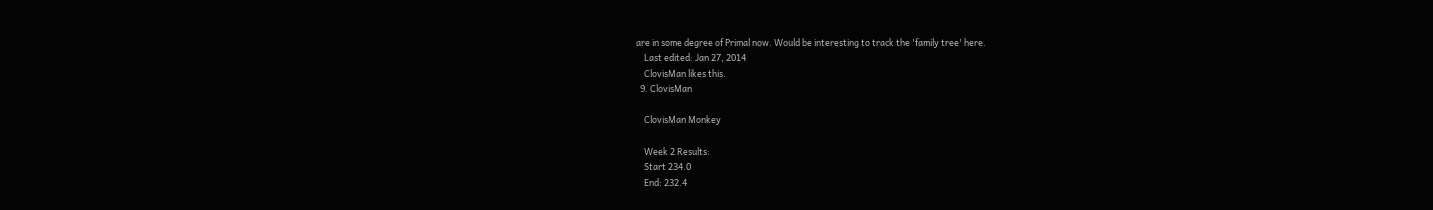are in some degree of Primal now. Would be interesting to track the 'family tree' here.
    Last edited: Jan 27, 2014
    ClovisMan likes this.
  9. ClovisMan

    ClovisMan Monkey

    Week 2 Results:
    Start 234.0
    End: 232.4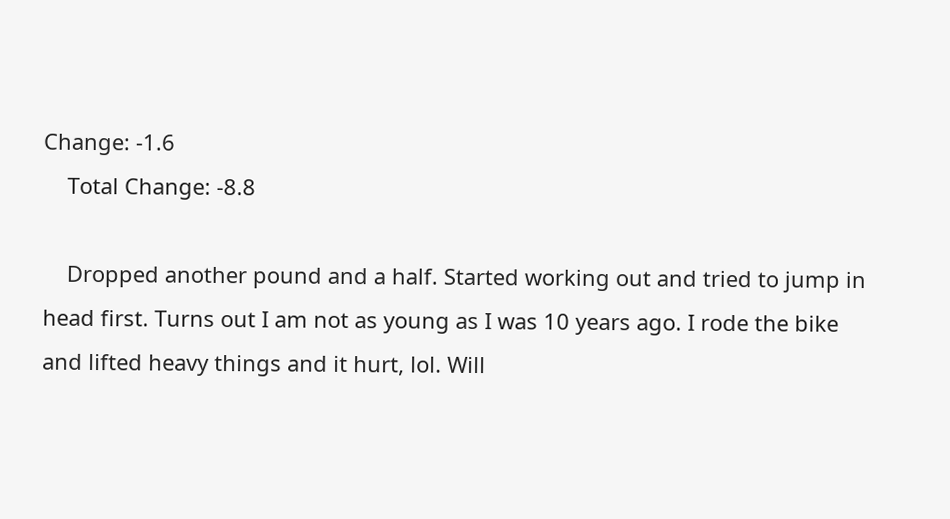Change: -1.6
    Total Change: -8.8

    Dropped another pound and a half. Started working out and tried to jump in head first. Turns out I am not as young as I was 10 years ago. I rode the bike and lifted heavy things and it hurt, lol. Will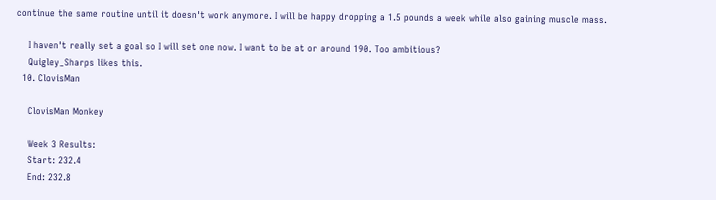continue the same routine until it doesn't work anymore. I will be happy dropping a 1.5 pounds a week while also gaining muscle mass.

    I haven't really set a goal so I will set one now. I want to be at or around 190. Too ambitious?
    Quigley_Sharps likes this.
  10. ClovisMan

    ClovisMan Monkey

    Week 3 Results:
    Start: 232.4
    End: 232.8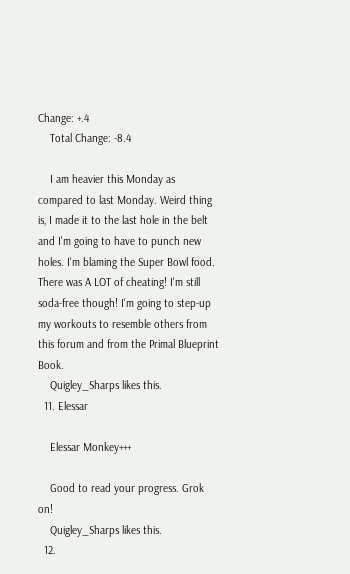Change: +.4
    Total Change: -8.4

    I am heavier this Monday as compared to last Monday. Weird thing is, I made it to the last hole in the belt and I'm going to have to punch new holes. I'm blaming the Super Bowl food. There was A LOT of cheating! I'm still soda-free though! I'm going to step-up my workouts to resemble others from this forum and from the Primal Blueprint Book.
    Quigley_Sharps likes this.
  11. Elessar

    Elessar Monkey+++

    Good to read your progress. Grok on!
    Quigley_Sharps likes this.
  12.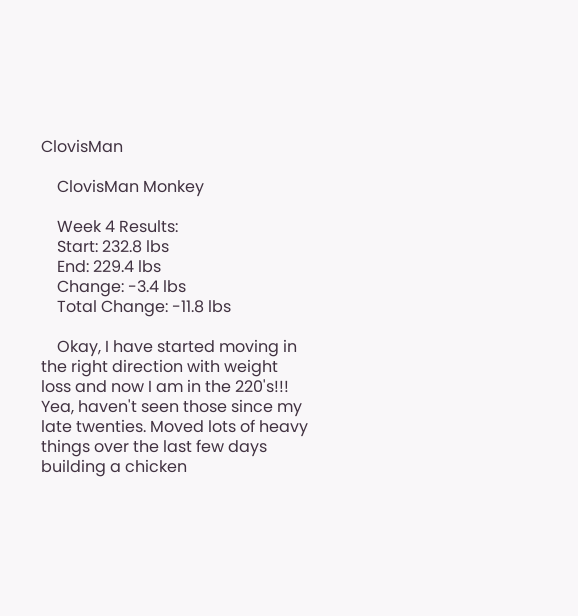ClovisMan

    ClovisMan Monkey

    Week 4 Results:
    Start: 232.8 lbs
    End: 229.4 lbs
    Change: -3.4 lbs
    Total Change: -11.8 lbs

    Okay, I have started moving in the right direction with weight loss and now I am in the 220's!!! Yea, haven't seen those since my late twenties. Moved lots of heavy things over the last few days building a chicken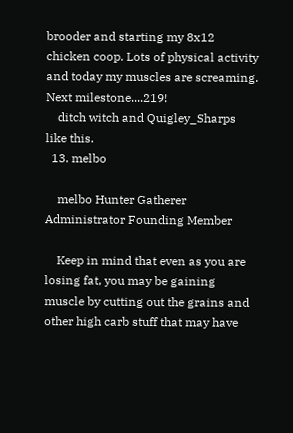brooder and starting my 8x12 chicken coop. Lots of physical activity and today my muscles are screaming. Next milestone....219!
    ditch witch and Quigley_Sharps like this.
  13. melbo

    melbo Hunter Gatherer Administrator Founding Member

    Keep in mind that even as you are losing fat, you may be gaining muscle by cutting out the grains and other high carb stuff that may have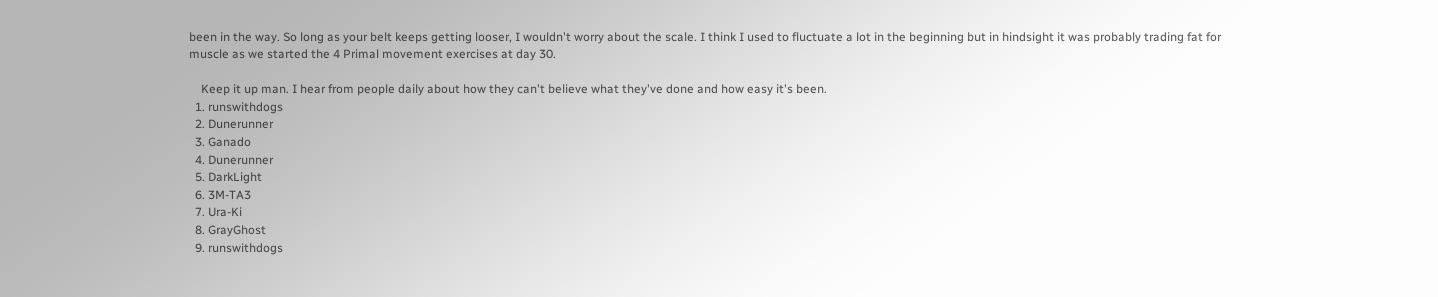been in the way. So long as your belt keeps getting looser, I wouldn't worry about the scale. I think I used to fluctuate a lot in the beginning but in hindsight it was probably trading fat for muscle as we started the 4 Primal movement exercises at day 30.

    Keep it up man. I hear from people daily about how they can't believe what they've done and how easy it's been.
  1. runswithdogs
  2. Dunerunner
  3. Ganado
  4. Dunerunner
  5. DarkLight
  6. 3M-TA3
  7. Ura-Ki
  8. GrayGhost
  9. runswithdogs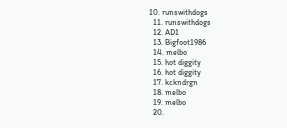10. runswithdogs
  11. runswithdogs
  12. AD1
  13. Bigfoot1986
  14. melbo
  15. hot diggity
  16. hot diggity
  17. kckndrgn
  18. melbo
  19. melbo
  20.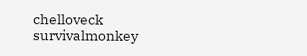chelloveck
survivalmonkey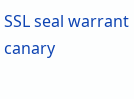SSL seal warrant canary